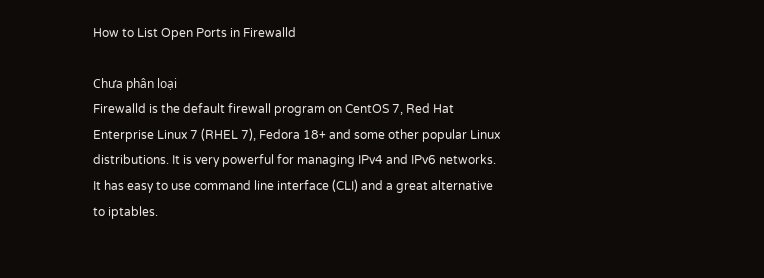How to List Open Ports in Firewalld

Chưa phân loại
Firewalld is the default firewall program on CentOS 7, Red Hat Enterprise Linux 7 (RHEL 7), Fedora 18+ and some other popular Linux distributions. It is very powerful for managing IPv4 and IPv6 networks. It has easy to use command line interface (CLI) and a great alternative to iptables.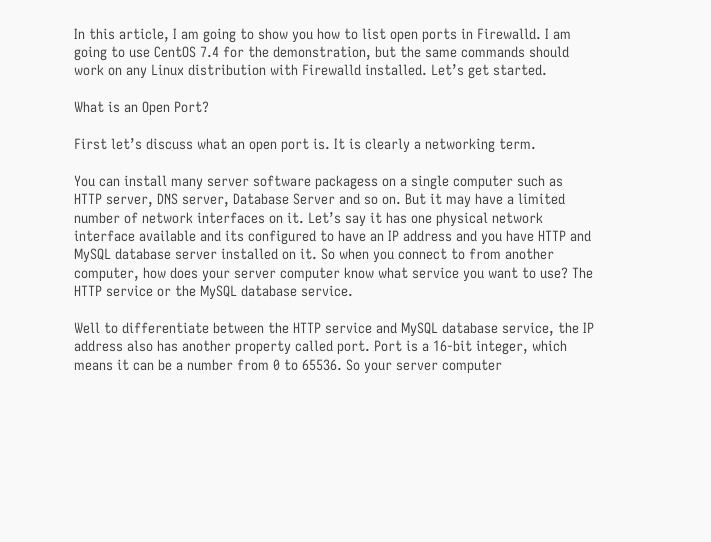In this article, I am going to show you how to list open ports in Firewalld. I am going to use CentOS 7.4 for the demonstration, but the same commands should work on any Linux distribution with Firewalld installed. Let’s get started.

What is an Open Port?

First let’s discuss what an open port is. It is clearly a networking term.

You can install many server software packagess on a single computer such as HTTP server, DNS server, Database Server and so on. But it may have a limited number of network interfaces on it. Let’s say it has one physical network interface available and its configured to have an IP address and you have HTTP and MySQL database server installed on it. So when you connect to from another computer, how does your server computer know what service you want to use? The HTTP service or the MySQL database service.

Well to differentiate between the HTTP service and MySQL database service, the IP address also has another property called port. Port is a 16-bit integer, which means it can be a number from 0 to 65536. So your server computer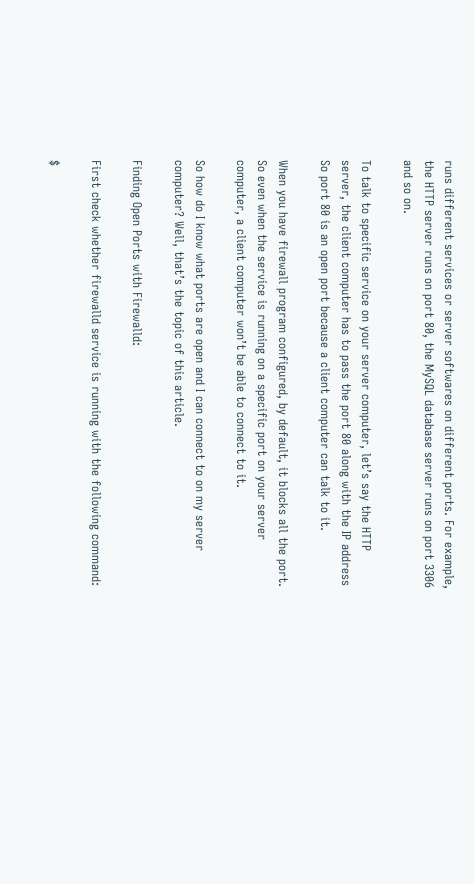runs different services or server softwares on different ports. For example, the HTTP server runs on port 80, the MySQL database server runs on port 3306 and so on.

To talk to specific service on your server computer, let’s say the HTTP server, the client computer has to pass the port 80 along with the IP address So port 80 is an open port because a client computer can talk to it.

When you have firewall program configured, by default, it blocks all the port. So even when the service is running on a specific port on your server computer, a client computer won’t be able to connect to it.

So how do I know what ports are open and I can connect to on my server computer? Well, that’s the topic of this article.

Finding Open Ports with Firewalld:

First check whether firewalld service is running with the following command:

$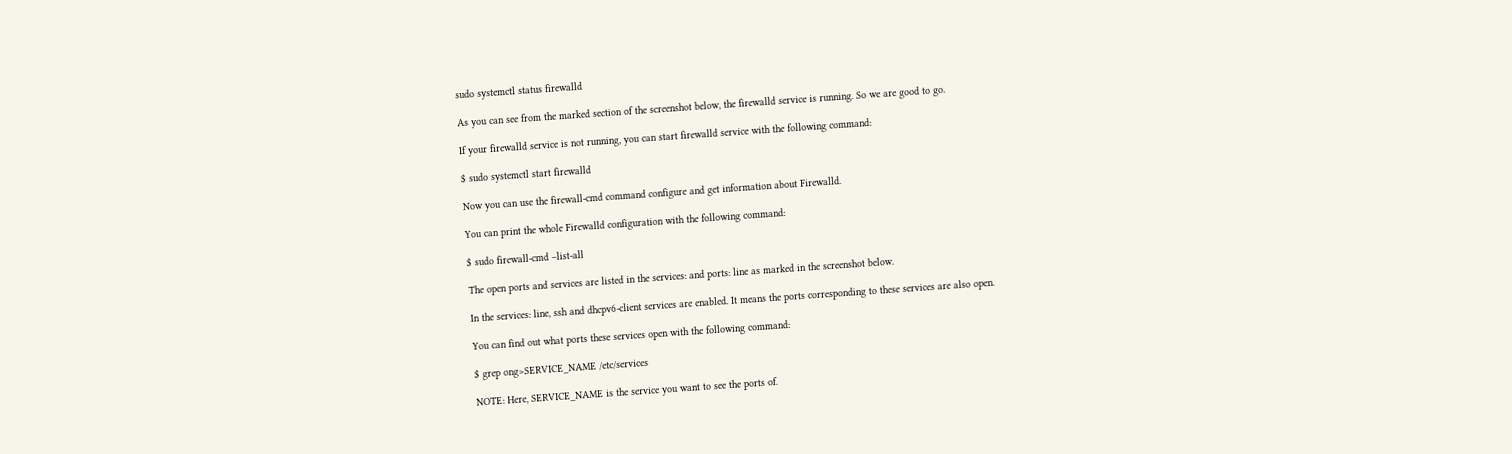sudo systemctl status firewalld

As you can see from the marked section of the screenshot below, the firewalld service is running. So we are good to go.

If your firewalld service is not running, you can start firewalld service with the following command:

$ sudo systemctl start firewalld

Now you can use the firewall-cmd command configure and get information about Firewalld.

You can print the whole Firewalld configuration with the following command:

$ sudo firewall-cmd –list-all

The open ports and services are listed in the services: and ports: line as marked in the screenshot below.

In the services: line, ssh and dhcpv6-client services are enabled. It means the ports corresponding to these services are also open.

You can find out what ports these services open with the following command:

$ grep ong>SERVICE_NAME /etc/services

NOTE: Here, SERVICE_NAME is the service you want to see the ports of.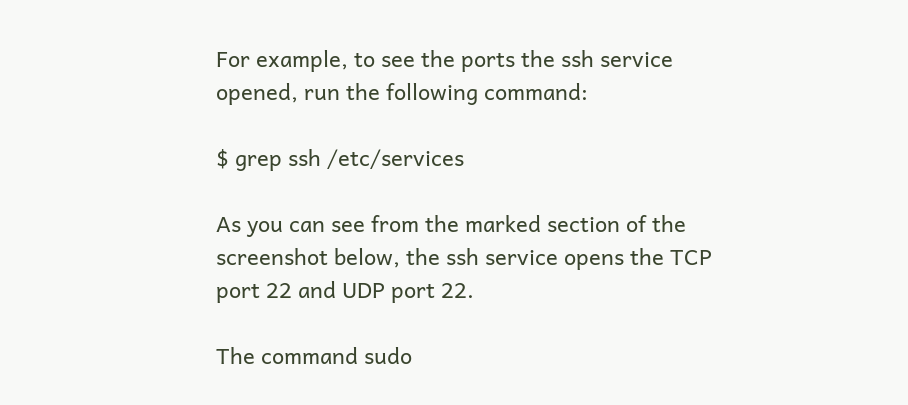For example, to see the ports the ssh service opened, run the following command:

$ grep ssh /etc/services

As you can see from the marked section of the screenshot below, the ssh service opens the TCP port 22 and UDP port 22.

The command sudo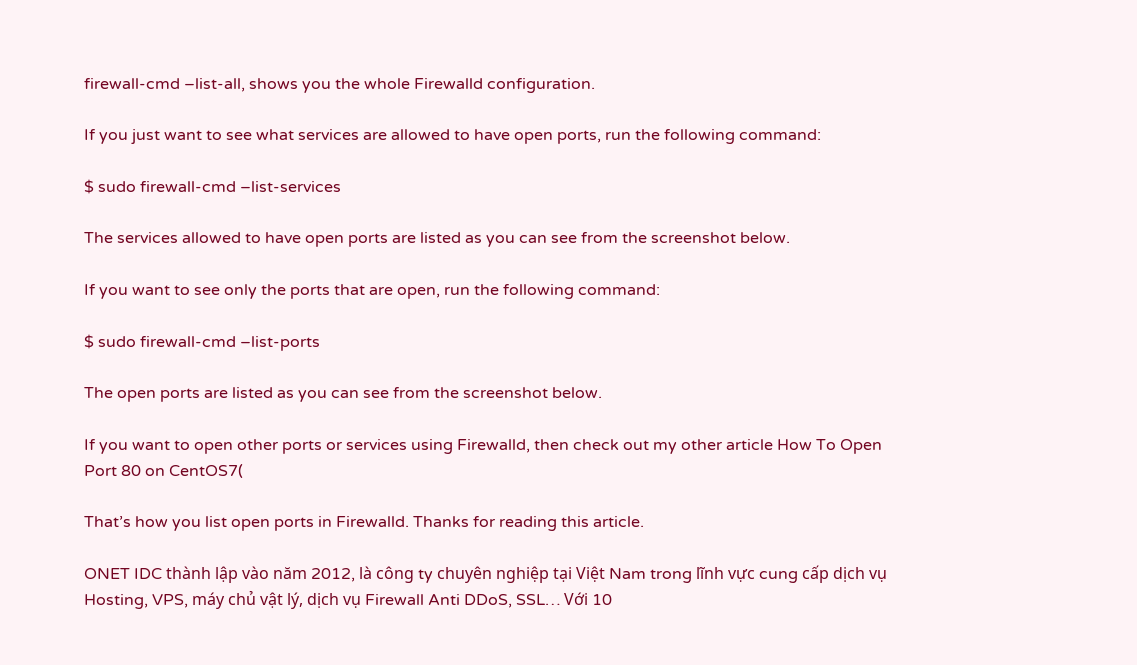firewall-cmd –list-all, shows you the whole Firewalld configuration.

If you just want to see what services are allowed to have open ports, run the following command:

$ sudo firewall-cmd –list-services

The services allowed to have open ports are listed as you can see from the screenshot below.

If you want to see only the ports that are open, run the following command:

$ sudo firewall-cmd –list-ports

The open ports are listed as you can see from the screenshot below.

If you want to open other ports or services using Firewalld, then check out my other article How To Open Port 80 on CentOS7(

That’s how you list open ports in Firewalld. Thanks for reading this article.

ONET IDC thành lập vào năm 2012, là công ty chuyên nghiệp tại Việt Nam trong lĩnh vực cung cấp dịch vụ Hosting, VPS, máy chủ vật lý, dịch vụ Firewall Anti DDoS, SSL… Với 10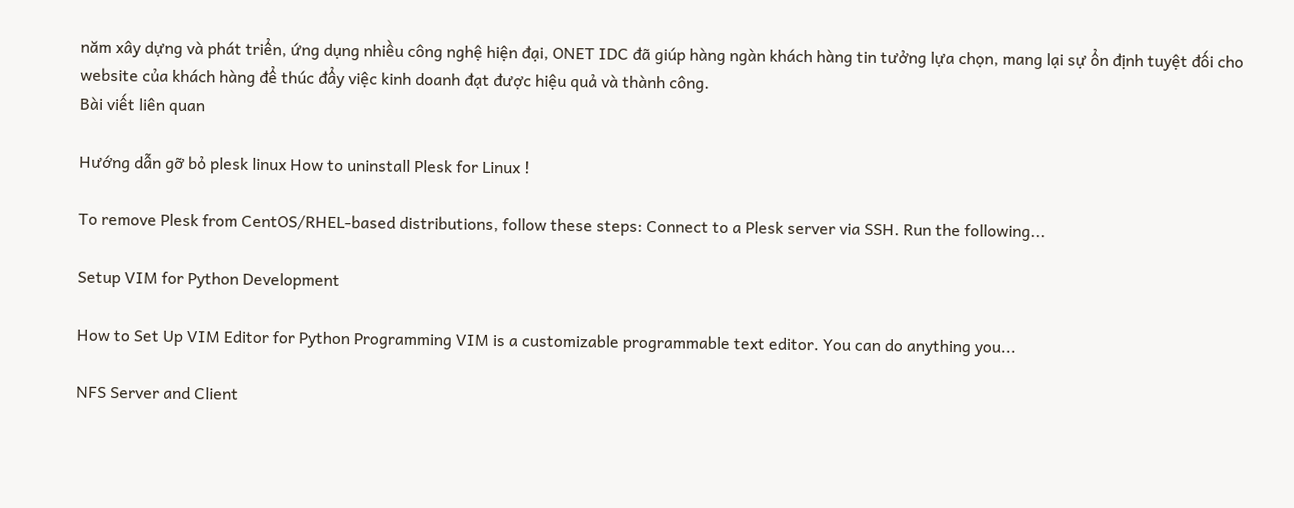năm xây dựng và phát triển, ứng dụng nhiều công nghệ hiện đại, ONET IDC đã giúp hàng ngàn khách hàng tin tưởng lựa chọn, mang lại sự ổn định tuyệt đối cho website của khách hàng để thúc đẩy việc kinh doanh đạt được hiệu quả và thành công.
Bài viết liên quan

Hướng dẫn gỡ bỏ plesk linux How to uninstall Plesk for Linux !

To remove Plesk from CentOS/RHEL-based distributions, follow these steps: Connect to a Plesk server via SSH. Run the following...

Setup VIM for Python Development

How to Set Up VIM Editor for Python Programming VIM is a customizable programmable text editor. You can do anything you...

NFS Server and Client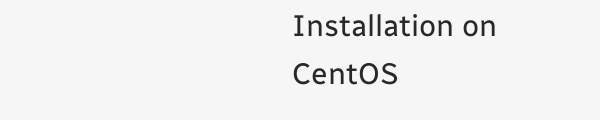Installation on CentOS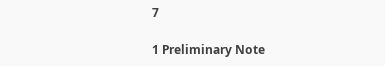7

1 Preliminary Note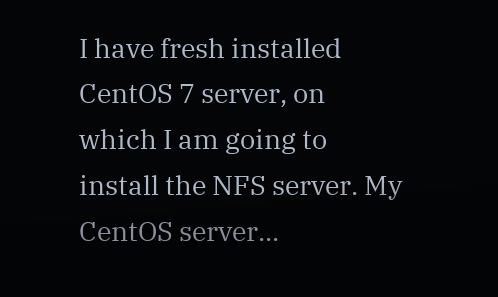I have fresh installed CentOS 7 server, on which I am going to install the NFS server. My CentOS server...